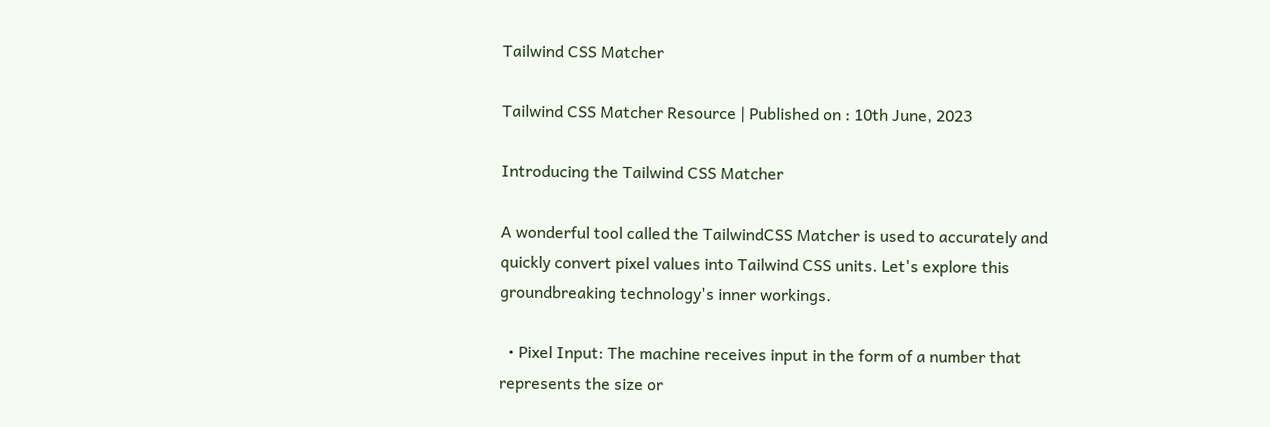Tailwind CSS Matcher

Tailwind CSS Matcher Resource | Published on : 10th June, 2023

Introducing the Tailwind CSS Matcher

A wonderful tool called the TailwindCSS Matcher is used to accurately and quickly convert pixel values into Tailwind CSS units. Let's explore this groundbreaking technology's inner workings.

  • Pixel Input: The machine receives input in the form of a number that represents the size or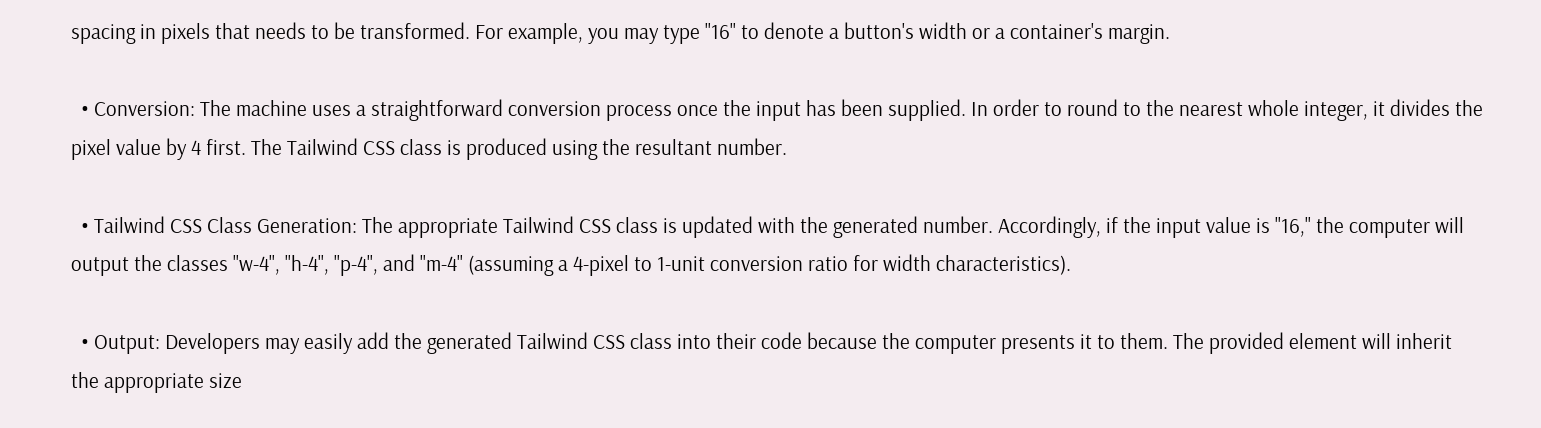spacing in pixels that needs to be transformed. For example, you may type "16" to denote a button's width or a container's margin.

  • Conversion: The machine uses a straightforward conversion process once the input has been supplied. In order to round to the nearest whole integer, it divides the pixel value by 4 first. The Tailwind CSS class is produced using the resultant number.

  • Tailwind CSS Class Generation: The appropriate Tailwind CSS class is updated with the generated number. Accordingly, if the input value is "16," the computer will output the classes "w-4", "h-4", "p-4", and "m-4" (assuming a 4-pixel to 1-unit conversion ratio for width characteristics).

  • Output: Developers may easily add the generated Tailwind CSS class into their code because the computer presents it to them. The provided element will inherit the appropriate size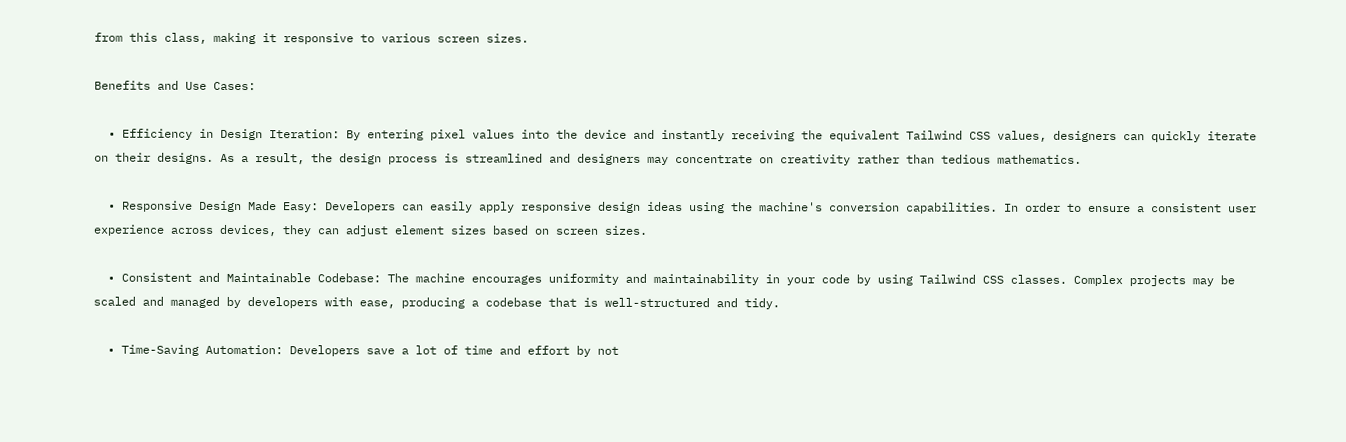from this class, making it responsive to various screen sizes.

Benefits and Use Cases:

  • Efficiency in Design Iteration: By entering pixel values into the device and instantly receiving the equivalent Tailwind CSS values, designers can quickly iterate on their designs. As a result, the design process is streamlined and designers may concentrate on creativity rather than tedious mathematics.

  • Responsive Design Made Easy: Developers can easily apply responsive design ideas using the machine's conversion capabilities. In order to ensure a consistent user experience across devices, they can adjust element sizes based on screen sizes.

  • Consistent and Maintainable Codebase: The machine encourages uniformity and maintainability in your code by using Tailwind CSS classes. Complex projects may be scaled and managed by developers with ease, producing a codebase that is well-structured and tidy.

  • Time-Saving Automation: Developers save a lot of time and effort by not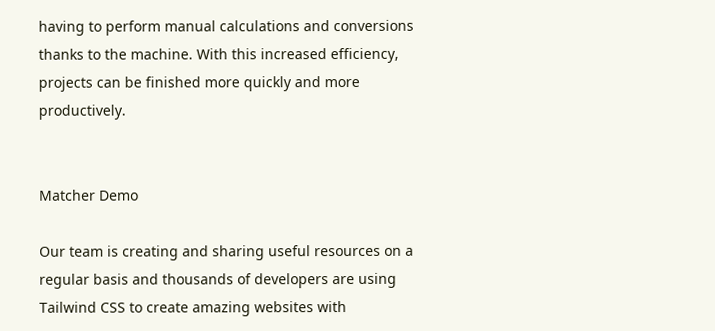having to perform manual calculations and conversions thanks to the machine. With this increased efficiency, projects can be finished more quickly and more productively.


Matcher Demo

Our team is creating and sharing useful resources on a regular basis and thousands of developers are using Tailwind CSS to create amazing websites with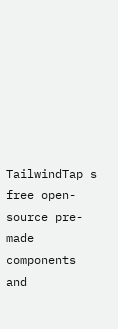TailwindTap s free open-source pre-made components and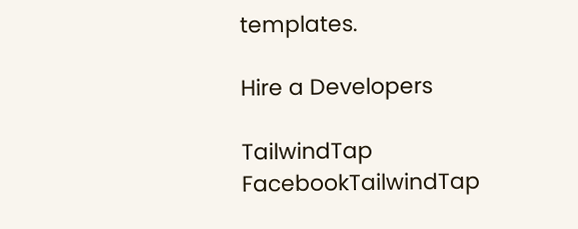templates.

Hire a Developers

TailwindTap FacebookTailwindTap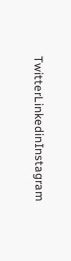TwitterLinkedinInstagram